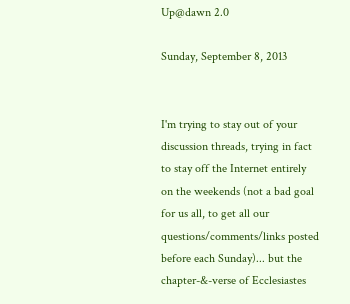Up@dawn 2.0

Sunday, September 8, 2013


I'm trying to stay out of your discussion threads, trying in fact to stay off the Internet entirely on the weekends (not a bad goal for us all, to get all our questions/comments/links posted before each Sunday)... but the chapter-&-verse of Ecclesiastes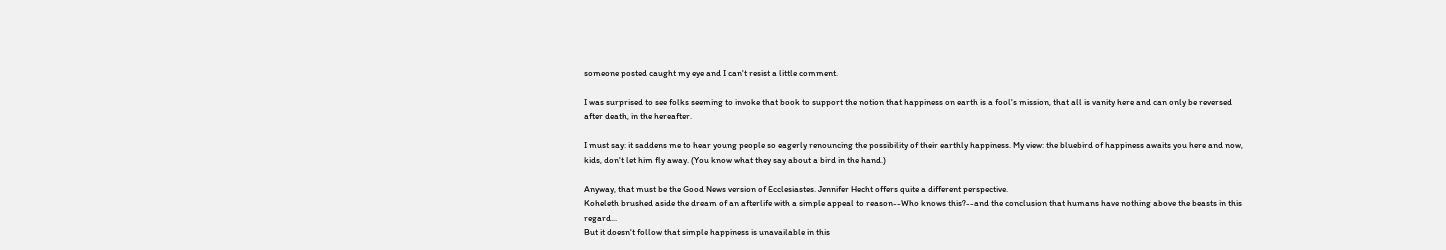someone posted caught my eye and I can't resist a little comment.

I was surprised to see folks seeming to invoke that book to support the notion that happiness on earth is a fool's mission, that all is vanity here and can only be reversed after death, in the hereafter.

I must say: it saddens me to hear young people so eagerly renouncing the possibility of their earthly happiness. My view: the bluebird of happiness awaits you here and now, kids, don't let him fly away. (You know what they say about a bird in the hand.)

Anyway, that must be the Good News version of Ecclesiastes. Jennifer Hecht offers quite a different perspective.
Koheleth brushed aside the dream of an afterlife with a simple appeal to reason--Who knows this?--and the conclusion that humans have nothing above the beasts in this regard...
But it doesn't follow that simple happiness is unavailable in this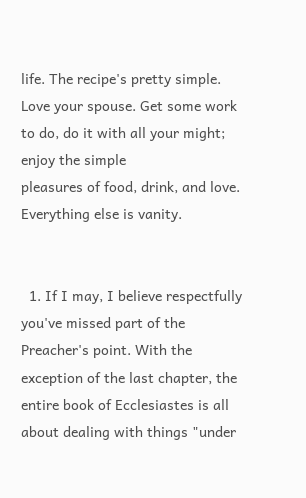life. The recipe's pretty simple.
Love your spouse. Get some work to do, do it with all your might; enjoy the simple
pleasures of food, drink, and love. Everything else is vanity.


  1. If I may, I believe respectfully you've missed part of the Preacher's point. With the exception of the last chapter, the entire book of Ecclesiastes is all about dealing with things "under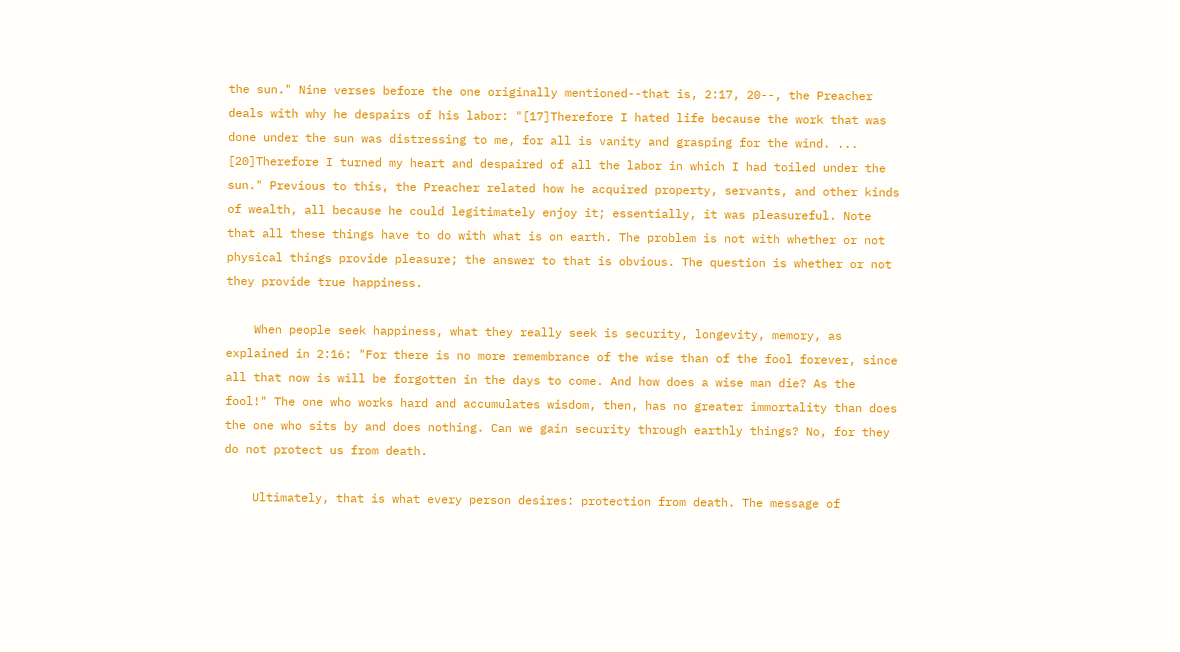the sun." Nine verses before the one originally mentioned--that is, 2:17, 20--, the Preacher deals with why he despairs of his labor: "[17]Therefore I hated life because the work that was done under the sun was distressing to me, for all is vanity and grasping for the wind. ... [20]Therefore I turned my heart and despaired of all the labor in which I had toiled under the sun." Previous to this, the Preacher related how he acquired property, servants, and other kinds of wealth, all because he could legitimately enjoy it; essentially, it was pleasureful. Note that all these things have to do with what is on earth. The problem is not with whether or not physical things provide pleasure; the answer to that is obvious. The question is whether or not they provide true happiness.

    When people seek happiness, what they really seek is security, longevity, memory, as explained in 2:16: "For there is no more remembrance of the wise than of the fool forever, since all that now is will be forgotten in the days to come. And how does a wise man die? As the fool!" The one who works hard and accumulates wisdom, then, has no greater immortality than does the one who sits by and does nothing. Can we gain security through earthly things? No, for they do not protect us from death.

    Ultimately, that is what every person desires: protection from death. The message of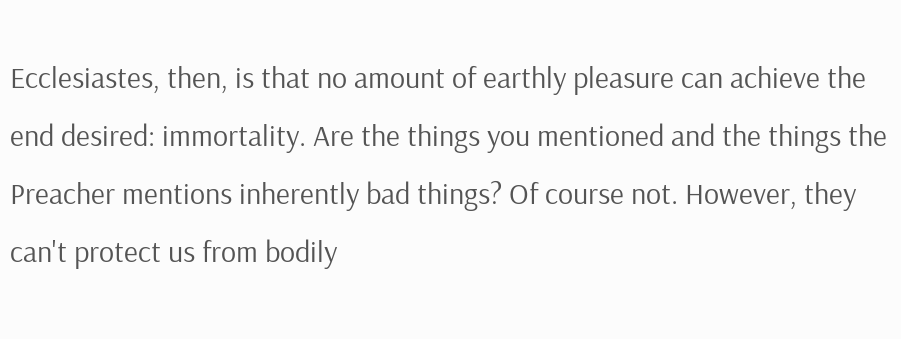Ecclesiastes, then, is that no amount of earthly pleasure can achieve the end desired: immortality. Are the things you mentioned and the things the Preacher mentions inherently bad things? Of course not. However, they can't protect us from bodily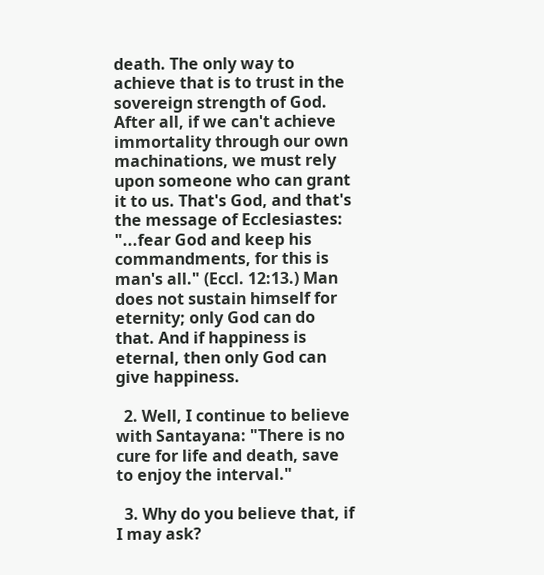death. The only way to achieve that is to trust in the sovereign strength of God. After all, if we can't achieve immortality through our own machinations, we must rely upon someone who can grant it to us. That's God, and that's the message of Ecclesiastes: "...fear God and keep his commandments, for this is man's all." (Eccl. 12:13.) Man does not sustain himself for eternity; only God can do that. And if happiness is eternal, then only God can give happiness.

  2. Well, I continue to believe with Santayana: "There is no cure for life and death, save to enjoy the interval."

  3. Why do you believe that, if I may ask?